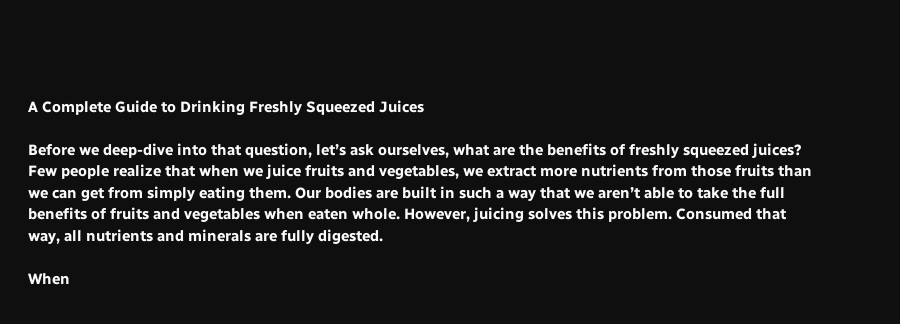A Complete Guide to Drinking Freshly Squeezed Juices

Before we deep-dive into that question, let’s ask ourselves, what are the benefits of freshly squeezed juices? Few people realize that when we juice fruits and vegetables, we extract more nutrients from those fruits than we can get from simply eating them. Our bodies are built in such a way that we aren’t able to take the full benefits of fruits and vegetables when eaten whole. However, juicing solves this problem. Consumed that way, all nutrients and minerals are fully digested.

When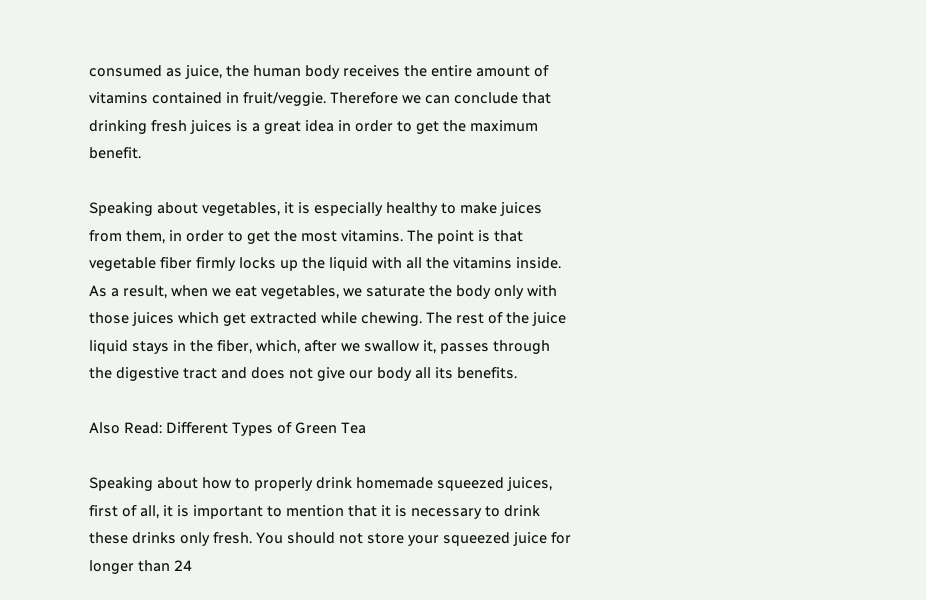consumed as juice, the human body receives the entire amount of vitamins contained in fruit/veggie. Therefore we can conclude that drinking fresh juices is a great idea in order to get the maximum benefit.

Speaking about vegetables, it is especially healthy to make juices from them, in order to get the most vitamins. The point is that vegetable fiber firmly locks up the liquid with all the vitamins inside. As a result, when we eat vegetables, we saturate the body only with those juices which get extracted while chewing. The rest of the juice liquid stays in the fiber, which, after we swallow it, passes through the digestive tract and does not give our body all its benefits.

Also Read: Different Types of Green Tea

Speaking about how to properly drink homemade squeezed juices, first of all, it is important to mention that it is necessary to drink these drinks only fresh. You should not store your squeezed juice for longer than 24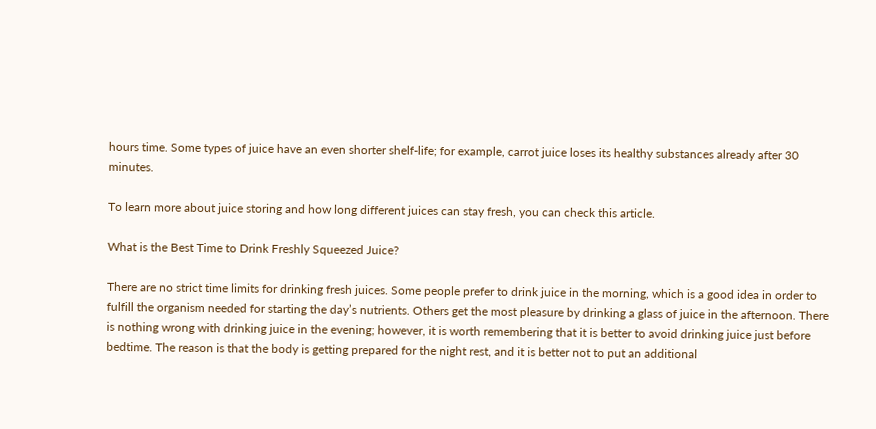hours time. Some types of juice have an even shorter shelf-life; for example, carrot juice loses its healthy substances already after 30 minutes.

To learn more about juice storing and how long different juices can stay fresh, you can check this article.

What is the Best Time to Drink Freshly Squeezed Juice?

There are no strict time limits for drinking fresh juices. Some people prefer to drink juice in the morning, which is a good idea in order to fulfill the organism needed for starting the day’s nutrients. Others get the most pleasure by drinking a glass of juice in the afternoon. There is nothing wrong with drinking juice in the evening; however, it is worth remembering that it is better to avoid drinking juice just before bedtime. The reason is that the body is getting prepared for the night rest, and it is better not to put an additional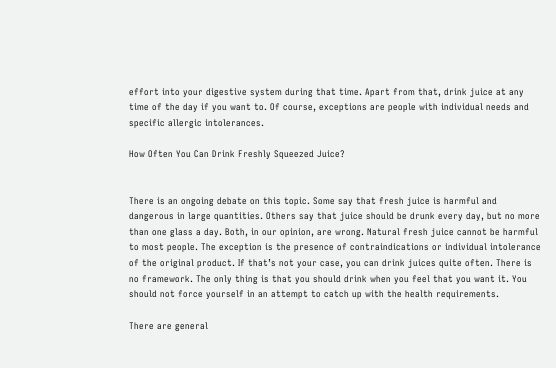effort into your digestive system during that time. Apart from that, drink juice at any time of the day if you want to. Of course, exceptions are people with individual needs and specific allergic intolerances.

How Often You Can Drink Freshly Squeezed Juice?


There is an ongoing debate on this topic. Some say that fresh juice is harmful and dangerous in large quantities. Others say that juice should be drunk every day, but no more than one glass a day. Both, in our opinion, are wrong. Natural fresh juice cannot be harmful to most people. The exception is the presence of contraindications or individual intolerance of the original product. If that’s not your case, you can drink juices quite often. There is no framework. The only thing is that you should drink when you feel that you want it. You should not force yourself in an attempt to catch up with the health requirements.

There are general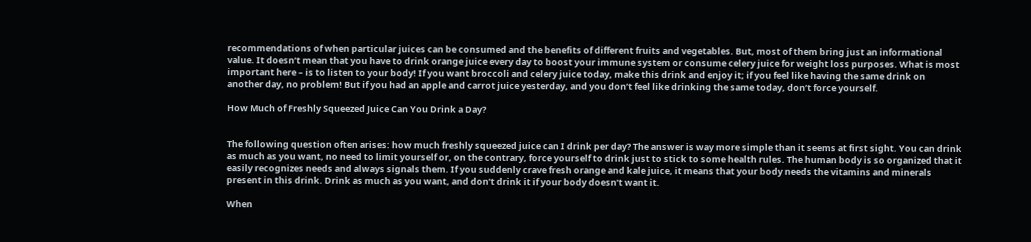recommendations of when particular juices can be consumed and the benefits of different fruits and vegetables. But, most of them bring just an informational value. It doesn’t mean that you have to drink orange juice every day to boost your immune system or consume celery juice for weight loss purposes. What is most important here – is to listen to your body! If you want broccoli and celery juice today, make this drink and enjoy it; if you feel like having the same drink on another day, no problem! But if you had an apple and carrot juice yesterday, and you don’t feel like drinking the same today, don’t force yourself.

How Much of Freshly Squeezed Juice Can You Drink a Day?


The following question often arises: how much freshly squeezed juice can I drink per day? The answer is way more simple than it seems at first sight. You can drink as much as you want, no need to limit yourself or, on the contrary, force yourself to drink just to stick to some health rules. The human body is so organized that it easily recognizes needs and always signals them. If you suddenly crave fresh orange and kale juice, it means that your body needs the vitamins and minerals present in this drink. Drink as much as you want, and don’t drink it if your body doesn’t want it.

When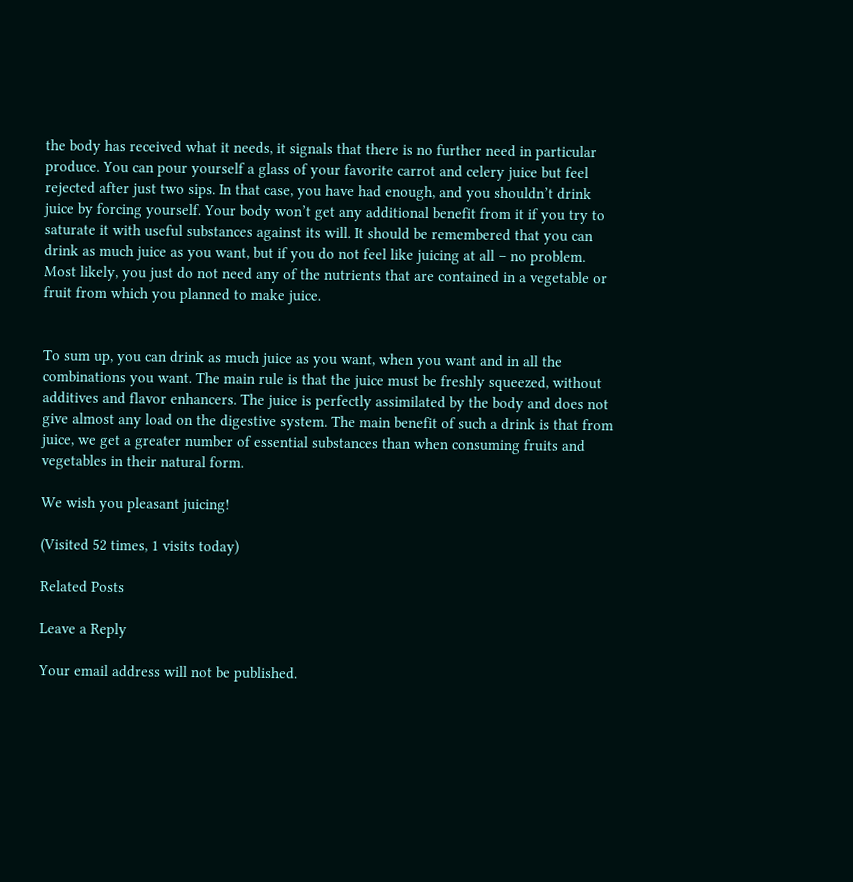the body has received what it needs, it signals that there is no further need in particular produce. You can pour yourself a glass of your favorite carrot and celery juice but feel rejected after just two sips. In that case, you have had enough, and you shouldn’t drink juice by forcing yourself. Your body won’t get any additional benefit from it if you try to saturate it with useful substances against its will. It should be remembered that you can drink as much juice as you want, but if you do not feel like juicing at all – no problem. Most likely, you just do not need any of the nutrients that are contained in a vegetable or fruit from which you planned to make juice.


To sum up, you can drink as much juice as you want, when you want and in all the combinations you want. The main rule is that the juice must be freshly squeezed, without additives and flavor enhancers. The juice is perfectly assimilated by the body and does not give almost any load on the digestive system. The main benefit of such a drink is that from juice, we get a greater number of essential substances than when consuming fruits and vegetables in their natural form.

We wish you pleasant juicing!

(Visited 52 times, 1 visits today)

Related Posts

Leave a Reply

Your email address will not be published.